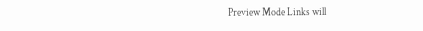Preview Mode Links will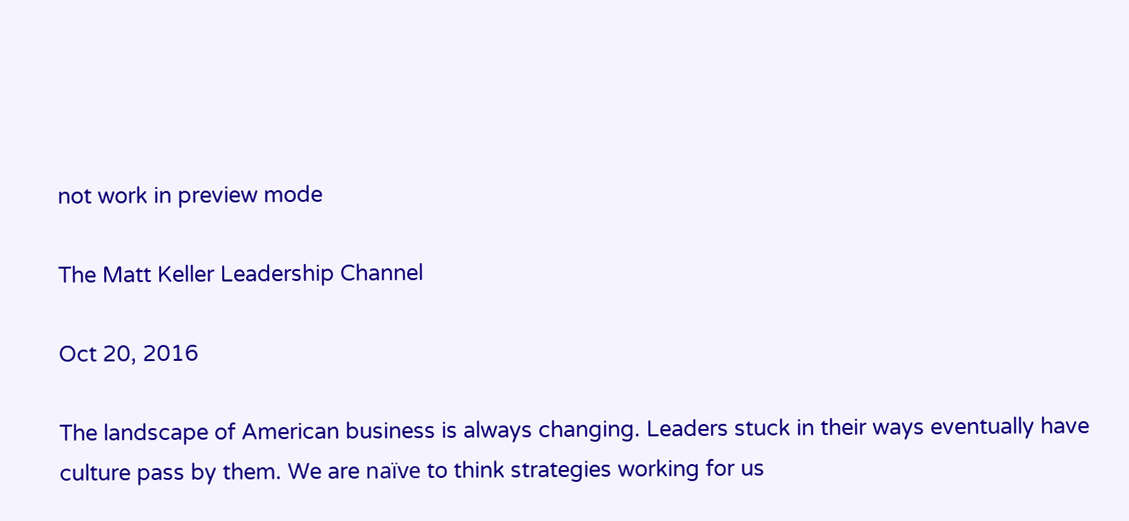not work in preview mode

The Matt Keller Leadership Channel

Oct 20, 2016

The landscape of American business is always changing. Leaders stuck in their ways eventually have culture pass by them. We are naïve to think strategies working for us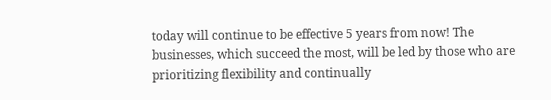today will continue to be effective 5 years from now! The businesses, which succeed the most, will be led by those who are prioritizing flexibility and continually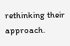rethinking their approach.